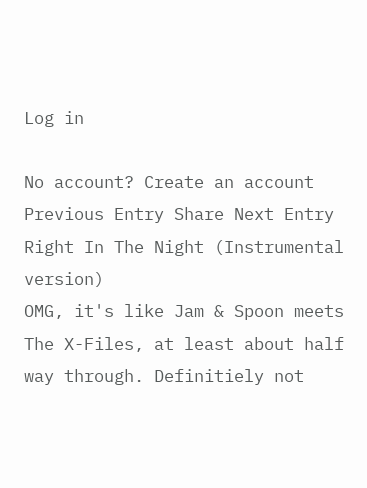Log in

No account? Create an account
Previous Entry Share Next Entry
Right In The Night (Instrumental version)
OMG, it's like Jam & Spoon meets The X-Files, at least about half way through. Definitiely not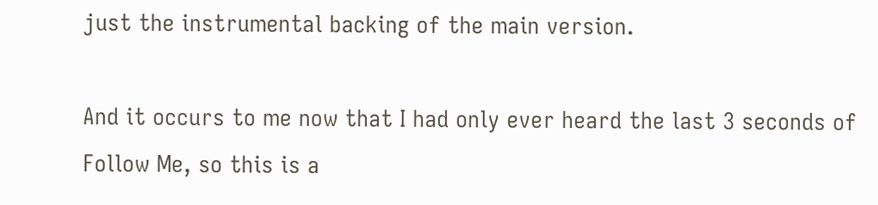just the instrumental backing of the main version.

And it occurs to me now that I had only ever heard the last 3 seconds of Follow Me, so this is a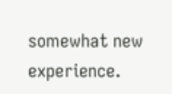somewhat new experience.